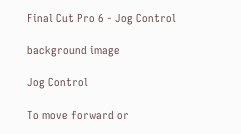Final Cut Pro 6 - Jog Control

background image

Jog Control

To move forward or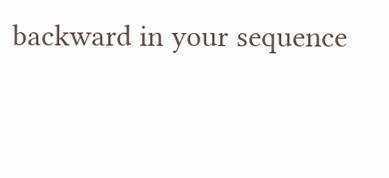backward in your sequence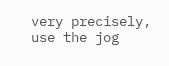very precisely, use the jog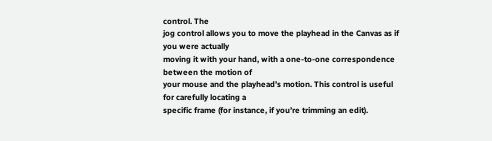control. The
jog control allows you to move the playhead in the Canvas as if you were actually
moving it with your hand, with a one-to-one correspondence between the motion of
your mouse and the playhead’s motion. This control is useful for carefully locating a
specific frame (for instance, if you’re trimming an edit).